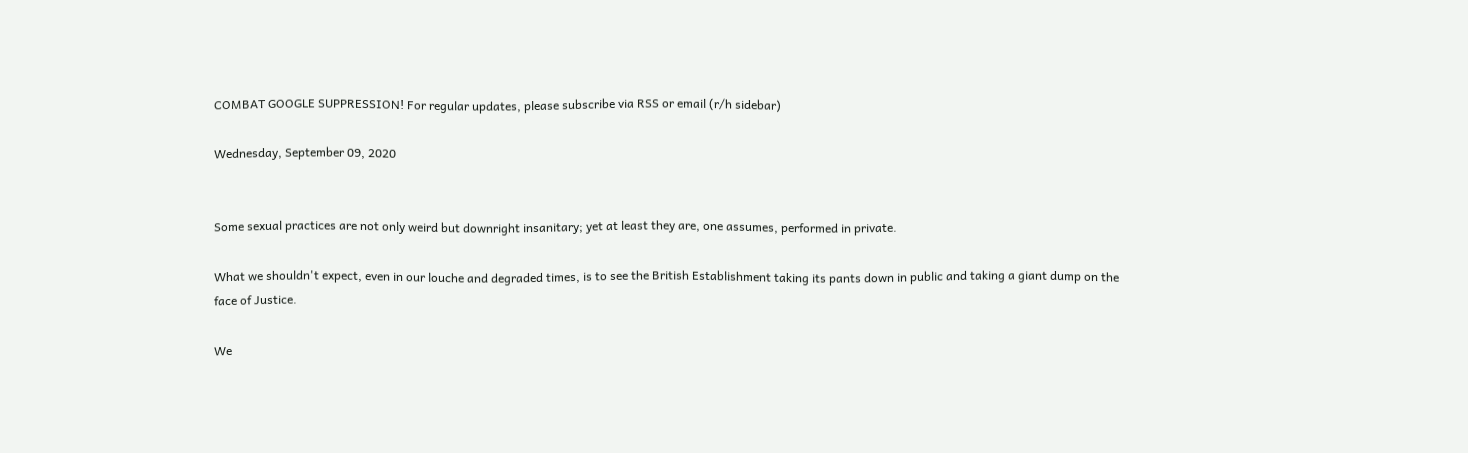COMBAT GOOGLE SUPPRESSION! For regular updates, please subscribe via RSS or email (r/h sidebar)

Wednesday, September 09, 2020


Some sexual practices are not only weird but downright insanitary; yet at least they are, one assumes, performed in private.

What we shouldn't expect, even in our louche and degraded times, is to see the British Establishment taking its pants down in public and taking a giant dump on the face of Justice.

We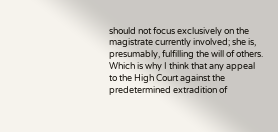should not focus exclusively on the magistrate currently involved; she is, presumably, fulfilling the will of others. Which is why I think that any appeal to the High Court against the predetermined extradition of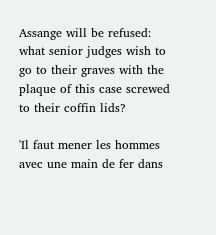Assange will be refused: what senior judges wish to go to their graves with the plaque of this case screwed to their coffin lids?

'Il faut mener les hommes avec une main de fer dans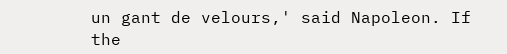un gant de velours,' said Napoleon. If the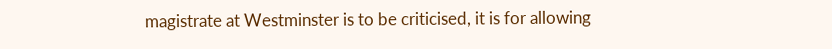magistrate at Westminster is to be criticised, it is for allowing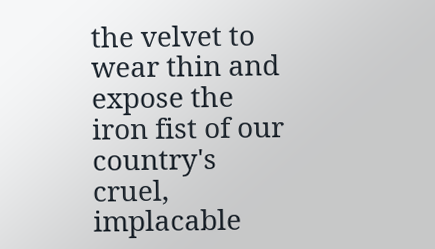the velvet to wear thin and expose the iron fist of our country's cruel, implacable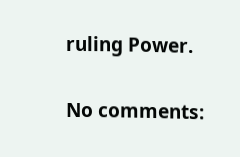ruling Power.

No comments: